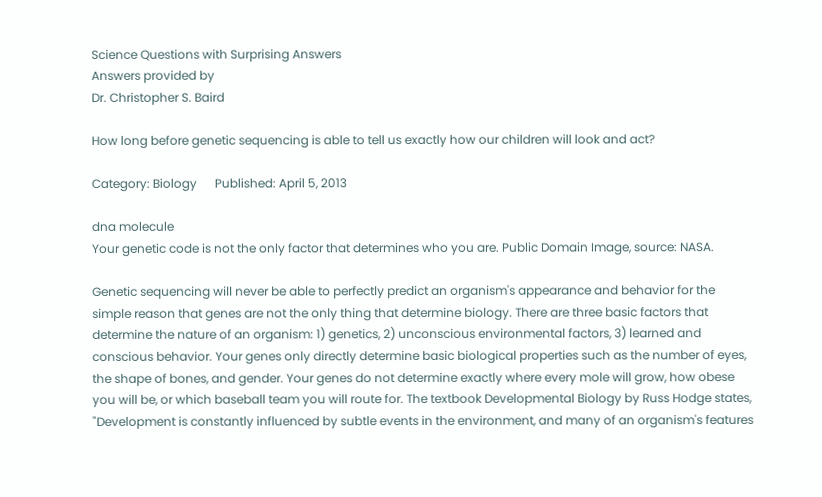Science Questions with Surprising Answers
Answers provided by
Dr. Christopher S. Baird

How long before genetic sequencing is able to tell us exactly how our children will look and act?

Category: Biology      Published: April 5, 2013

dna molecule
Your genetic code is not the only factor that determines who you are. Public Domain Image, source: NASA.

Genetic sequencing will never be able to perfectly predict an organism's appearance and behavior for the simple reason that genes are not the only thing that determine biology. There are three basic factors that determine the nature of an organism: 1) genetics, 2) unconscious environmental factors, 3) learned and conscious behavior. Your genes only directly determine basic biological properties such as the number of eyes, the shape of bones, and gender. Your genes do not determine exactly where every mole will grow, how obese you will be, or which baseball team you will route for. The textbook Developmental Biology by Russ Hodge states, "Development is constantly influenced by subtle events in the environment, and many of an organism's features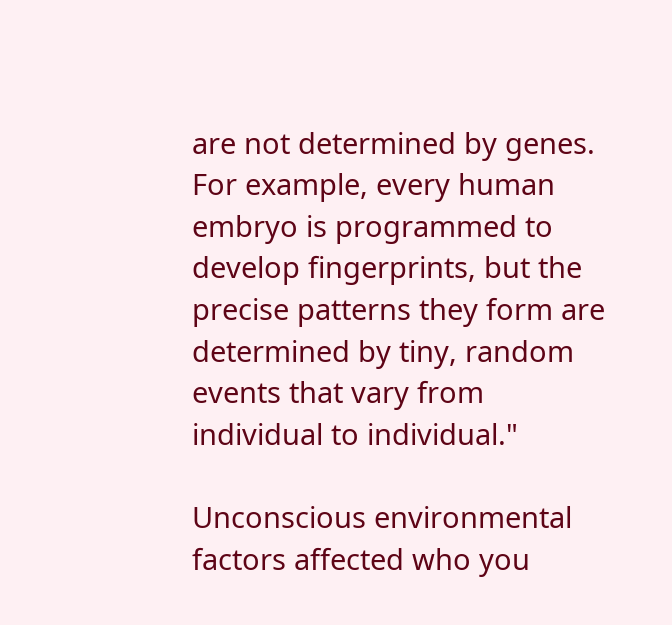are not determined by genes. For example, every human embryo is programmed to develop fingerprints, but the precise patterns they form are determined by tiny, random events that vary from individual to individual."

Unconscious environmental factors affected who you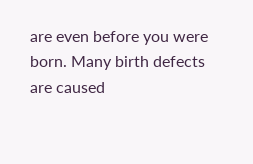are even before you were born. Many birth defects are caused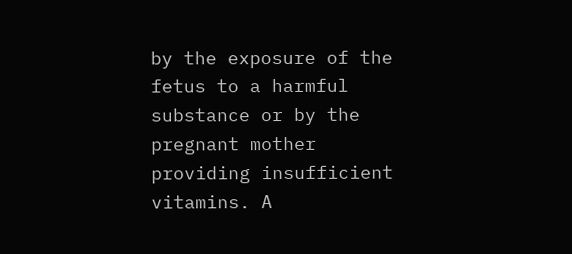by the exposure of the fetus to a harmful substance or by the pregnant mother providing insufficient vitamins. A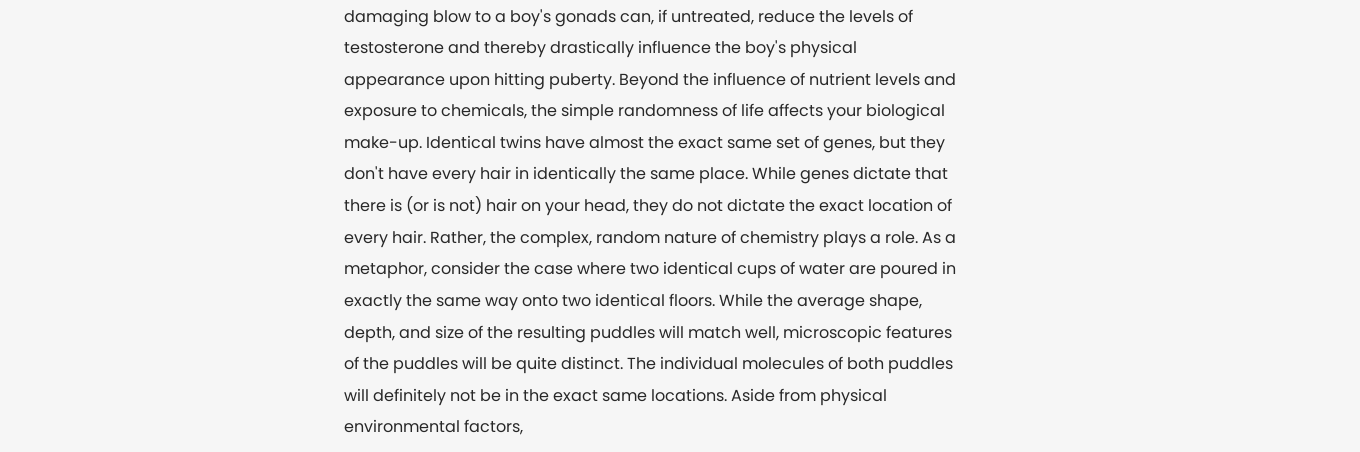damaging blow to a boy's gonads can, if untreated, reduce the levels of testosterone and thereby drastically influence the boy's physical appearance upon hitting puberty. Beyond the influence of nutrient levels and exposure to chemicals, the simple randomness of life affects your biological make-up. Identical twins have almost the exact same set of genes, but they don't have every hair in identically the same place. While genes dictate that there is (or is not) hair on your head, they do not dictate the exact location of every hair. Rather, the complex, random nature of chemistry plays a role. As a metaphor, consider the case where two identical cups of water are poured in exactly the same way onto two identical floors. While the average shape, depth, and size of the resulting puddles will match well, microscopic features of the puddles will be quite distinct. The individual molecules of both puddles will definitely not be in the exact same locations. Aside from physical environmental factors,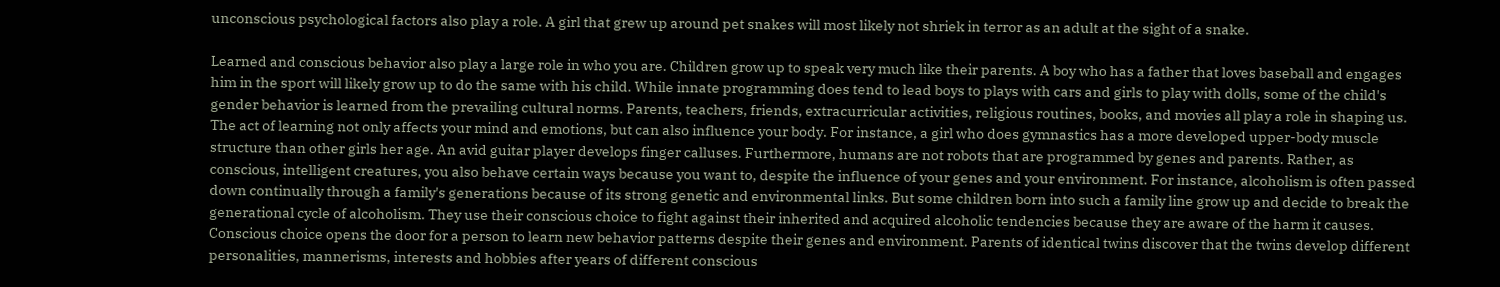unconscious psychological factors also play a role. A girl that grew up around pet snakes will most likely not shriek in terror as an adult at the sight of a snake.

Learned and conscious behavior also play a large role in who you are. Children grow up to speak very much like their parents. A boy who has a father that loves baseball and engages him in the sport will likely grow up to do the same with his child. While innate programming does tend to lead boys to plays with cars and girls to play with dolls, some of the child's gender behavior is learned from the prevailing cultural norms. Parents, teachers, friends, extracurricular activities, religious routines, books, and movies all play a role in shaping us. The act of learning not only affects your mind and emotions, but can also influence your body. For instance, a girl who does gymnastics has a more developed upper-body muscle structure than other girls her age. An avid guitar player develops finger calluses. Furthermore, humans are not robots that are programmed by genes and parents. Rather, as conscious, intelligent creatures, you also behave certain ways because you want to, despite the influence of your genes and your environment. For instance, alcoholism is often passed down continually through a family's generations because of its strong genetic and environmental links. But some children born into such a family line grow up and decide to break the generational cycle of alcoholism. They use their conscious choice to fight against their inherited and acquired alcoholic tendencies because they are aware of the harm it causes. Conscious choice opens the door for a person to learn new behavior patterns despite their genes and environment. Parents of identical twins discover that the twins develop different personalities, mannerisms, interests and hobbies after years of different conscious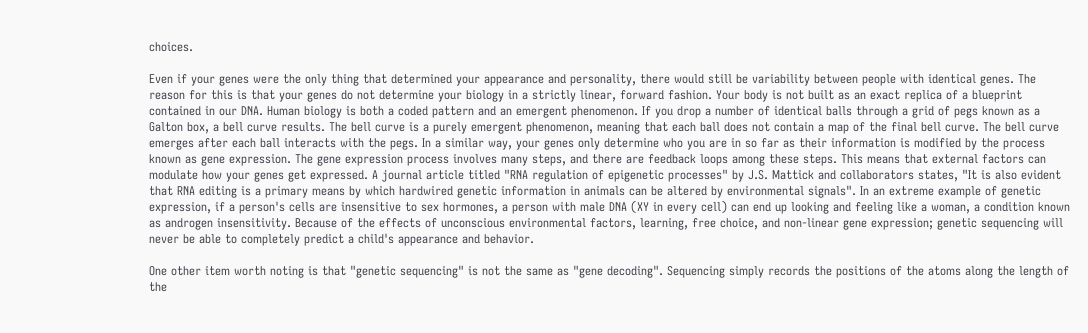choices.

Even if your genes were the only thing that determined your appearance and personality, there would still be variability between people with identical genes. The reason for this is that your genes do not determine your biology in a strictly linear, forward fashion. Your body is not built as an exact replica of a blueprint contained in our DNA. Human biology is both a coded pattern and an emergent phenomenon. If you drop a number of identical balls through a grid of pegs known as a Galton box, a bell curve results. The bell curve is a purely emergent phenomenon, meaning that each ball does not contain a map of the final bell curve. The bell curve emerges after each ball interacts with the pegs. In a similar way, your genes only determine who you are in so far as their information is modified by the process known as gene expression. The gene expression process involves many steps, and there are feedback loops among these steps. This means that external factors can modulate how your genes get expressed. A journal article titled "RNA regulation of epigenetic processes" by J.S. Mattick and collaborators states, "It is also evident that RNA editing is a primary means by which hardwired genetic information in animals can be altered by environmental signals". In an extreme example of genetic expression, if a person's cells are insensitive to sex hormones, a person with male DNA (XY in every cell) can end up looking and feeling like a woman, a condition known as androgen insensitivity. Because of the effects of unconscious environmental factors, learning, free choice, and non-linear gene expression; genetic sequencing will never be able to completely predict a child's appearance and behavior.

One other item worth noting is that "genetic sequencing" is not the same as "gene decoding". Sequencing simply records the positions of the atoms along the length of the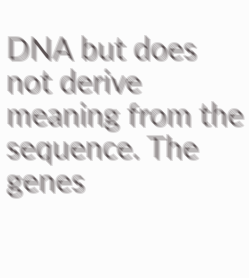DNA but does not derive meaning from the sequence. The genes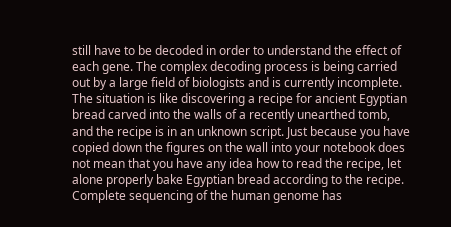still have to be decoded in order to understand the effect of each gene. The complex decoding process is being carried out by a large field of biologists and is currently incomplete. The situation is like discovering a recipe for ancient Egyptian bread carved into the walls of a recently unearthed tomb, and the recipe is in an unknown script. Just because you have copied down the figures on the wall into your notebook does not mean that you have any idea how to read the recipe, let alone properly bake Egyptian bread according to the recipe. Complete sequencing of the human genome has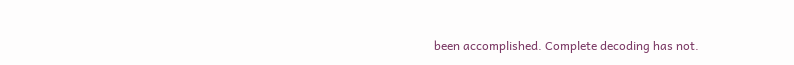been accomplished. Complete decoding has not.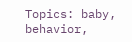Topics: baby, behavior,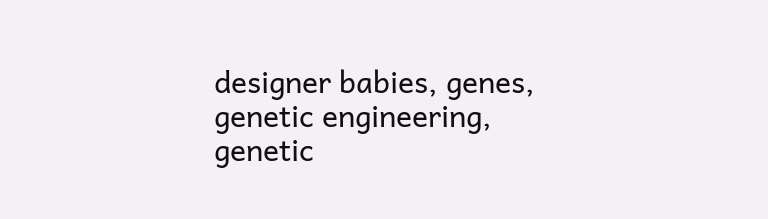designer babies, genes, genetic engineering, genetic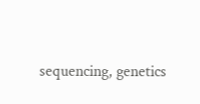sequencing, genetics